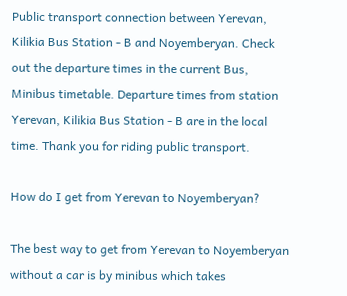Public transport connection between Yerevan, Kilikia Bus Station - B and Noyemberyan. Check out the departure times in the current Bus, Minibus timetable. Departure times from station Yerevan, Kilikia Bus Station - B are in the local time. Thank you for riding public transport.

How do I get from Yerevan to Noyemberyan?

The best way to get from Yerevan to Noyemberyan without a car is by minibus which takes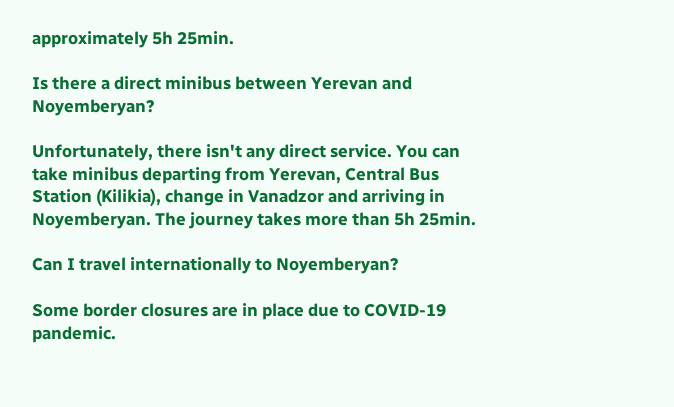approximately 5h 25min.

Is there a direct minibus between Yerevan and Noyemberyan?

Unfortunately, there isn't any direct service. You can take minibus departing from Yerevan, Central Bus Station (Kilikia), change in Vanadzor and arriving in Noyemberyan. The journey takes more than 5h 25min.

Can I travel internationally to Noyemberyan?

Some border closures are in place due to COVID-19 pandemic.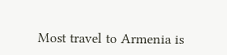Most travel to Armenia is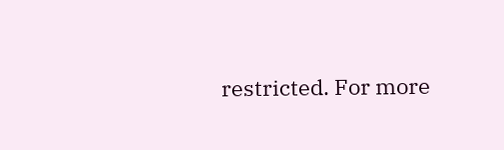restricted. For more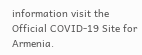information visit the Official COVID-19 Site for Armenia.